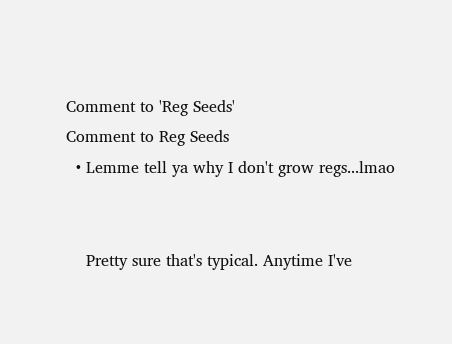Comment to 'Reg Seeds'
Comment to Reg Seeds
  • Lemme tell ya why I don't grow regs...lmao


    Pretty sure that's typical. Anytime I've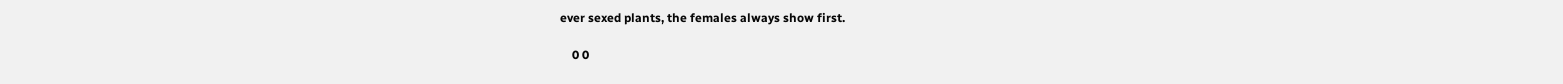ever sexed plants, the females always show first.

    0 0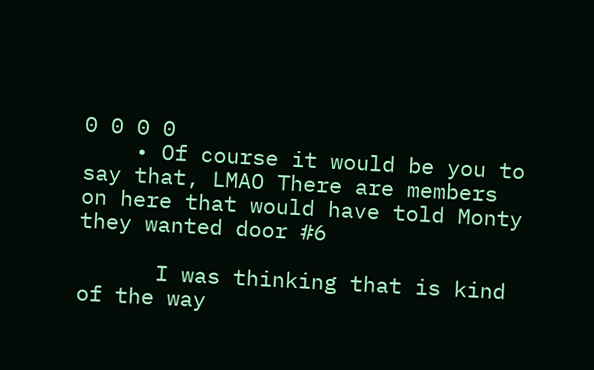0 0 0 0
    • Of course it would be you to say that, LMAO There are members on here that would have told Monty they wanted door #6

      I was thinking that is kind of the way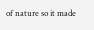of nature so it made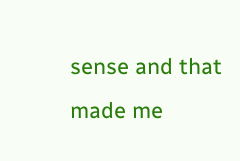sense and that made me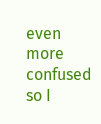even more confused so I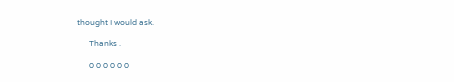thought I would ask.

      Thanks .

      0 0 0 0 0 0